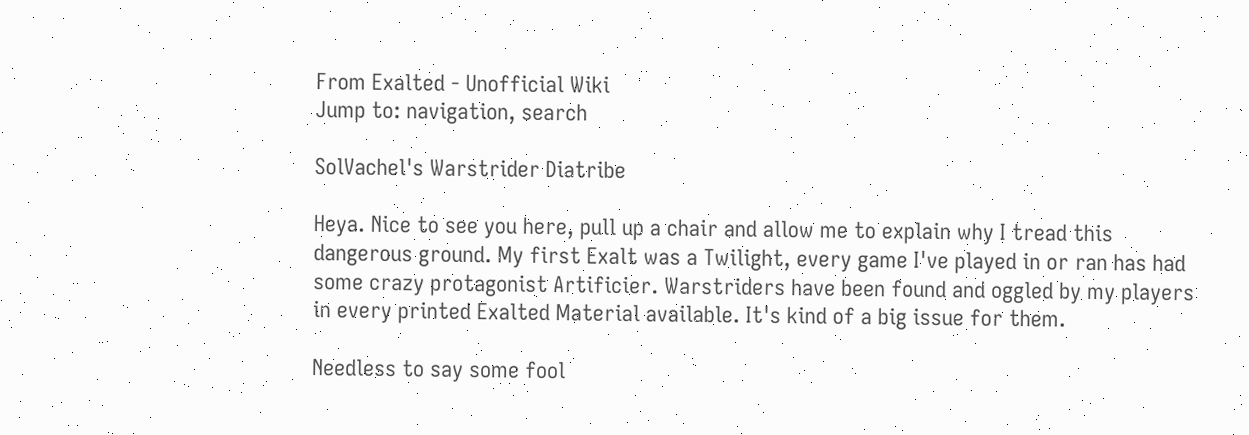From Exalted - Unofficial Wiki
Jump to: navigation, search

SolVachel's Warstrider Diatribe

Heya. Nice to see you here, pull up a chair and allow me to explain why I tread this dangerous ground. My first Exalt was a Twilight, every game I've played in or ran has had some crazy protagonist Artificier. Warstriders have been found and oggled by my players in every printed Exalted Material available. It's kind of a big issue for them.

Needless to say some fool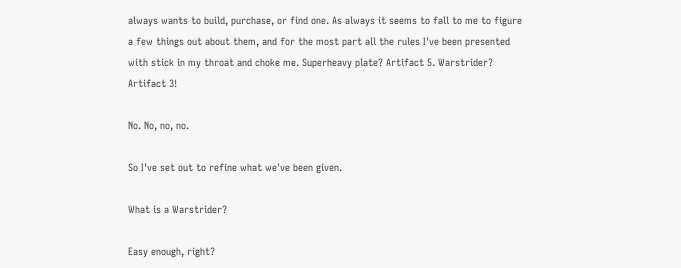always wants to build, purchase, or find one. As always it seems to fall to me to figure a few things out about them, and for the most part all the rules I've been presented with stick in my throat and choke me. Superheavy plate? Artifact 5. Warstrider? Artifact 3!

No. No, no, no.

So I've set out to refine what we've been given.

What is a Warstrider?

Easy enough, right?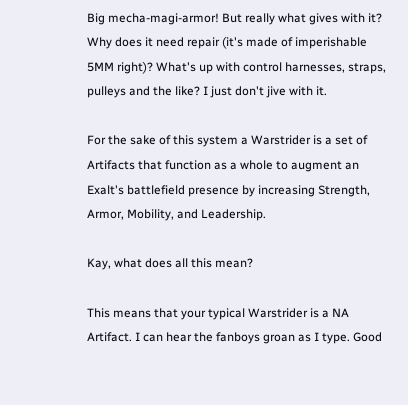Big mecha-magi-armor! But really what gives with it? Why does it need repair (it's made of imperishable 5MM right)? What's up with control harnesses, straps, pulleys and the like? I just don't jive with it.

For the sake of this system a Warstrider is a set of Artifacts that function as a whole to augment an Exalt's battlefield presence by increasing Strength, Armor, Mobility, and Leadership.

Kay, what does all this mean?

This means that your typical Warstrider is a NA Artifact. I can hear the fanboys groan as I type. Good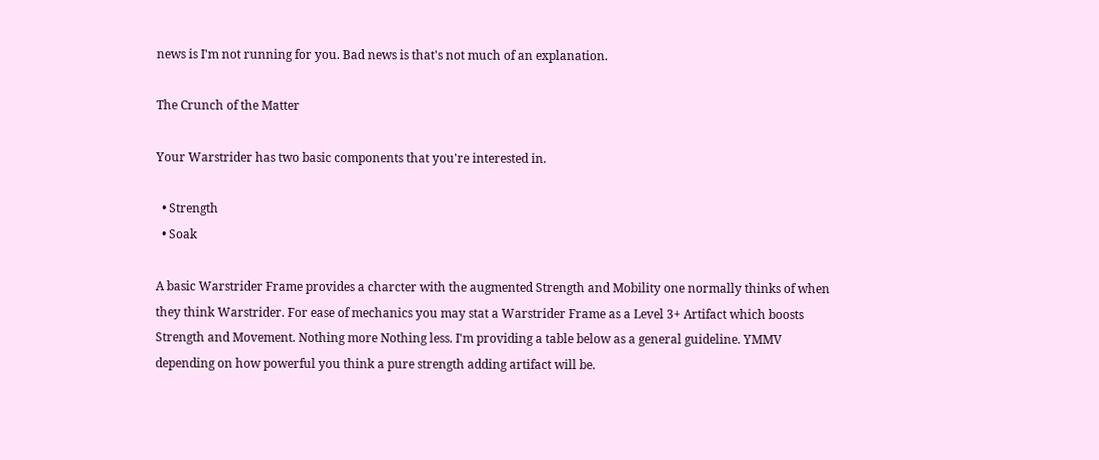news is I'm not running for you. Bad news is that's not much of an explanation.

The Crunch of the Matter

Your Warstrider has two basic components that you're interested in.

  • Strength
  • Soak

A basic Warstrider Frame provides a charcter with the augmented Strength and Mobility one normally thinks of when they think Warstrider. For ease of mechanics you may stat a Warstrider Frame as a Level 3+ Artifact which boosts Strength and Movement. Nothing more Nothing less. I'm providing a table below as a general guideline. YMMV depending on how powerful you think a pure strength adding artifact will be.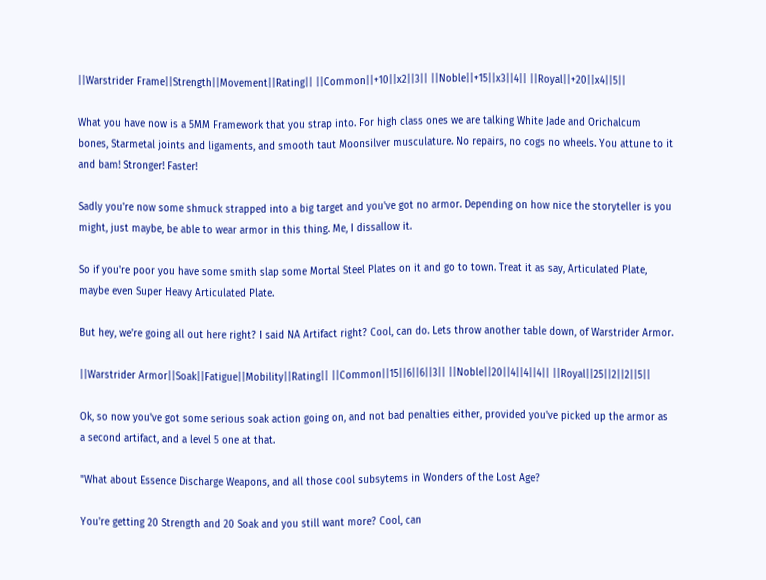||Warstrider Frame||Strength||Movement||Rating|| ||Common||+10||x2||3|| ||Noble||+15||x3||4|| ||Royal||+20||x4||5||

What you have now is a 5MM Framework that you strap into. For high class ones we are talking White Jade and Orichalcum bones, Starmetal joints and ligaments, and smooth taut Moonsilver musculature. No repairs, no cogs no wheels. You attune to it and bam! Stronger! Faster!

Sadly you're now some shmuck strapped into a big target and you've got no armor. Depending on how nice the storyteller is you might, just maybe, be able to wear armor in this thing. Me, I dissallow it.

So if you're poor you have some smith slap some Mortal Steel Plates on it and go to town. Treat it as say, Articulated Plate, maybe even Super Heavy Articulated Plate.

But hey, we're going all out here right? I said NA Artifact right? Cool, can do. Lets throw another table down, of Warstrider Armor.

||Warstrider Armor||Soak||Fatigue||Mobility||Rating|| ||Common||15||6||6||3|| ||Noble||20||4||4||4|| ||Royal||25||2||2||5||

Ok, so now you've got some serious soak action going on, and not bad penalties either, provided you've picked up the armor as a second artifact, and a level 5 one at that.

"What about Essence Discharge Weapons, and all those cool subsytems in Wonders of the Lost Age?

You're getting 20 Strength and 20 Soak and you still want more? Cool, can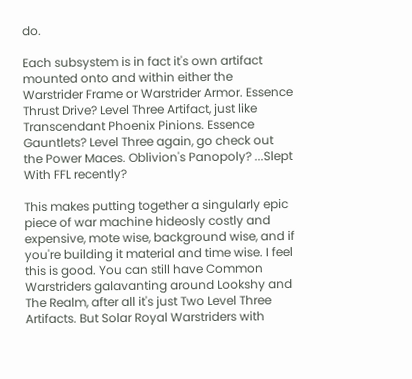do.

Each subsystem is in fact it's own artifact mounted onto and within either the Warstrider Frame or Warstrider Armor. Essence Thrust Drive? Level Three Artifact, just like Transcendant Phoenix Pinions. Essence Gauntlets? Level Three again, go check out the Power Maces. Oblivion's Panopoly? ...Slept With FFL recently?

This makes putting together a singularly epic piece of war machine hideosly costly and expensive, mote wise, background wise, and if you're building it material and time wise. I feel this is good. You can still have Common Warstriders galavanting around Lookshy and The Realm, after all it's just Two Level Three Artifacts. But Solar Royal Warstriders with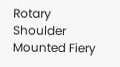Rotary Shoulder Mounted Fiery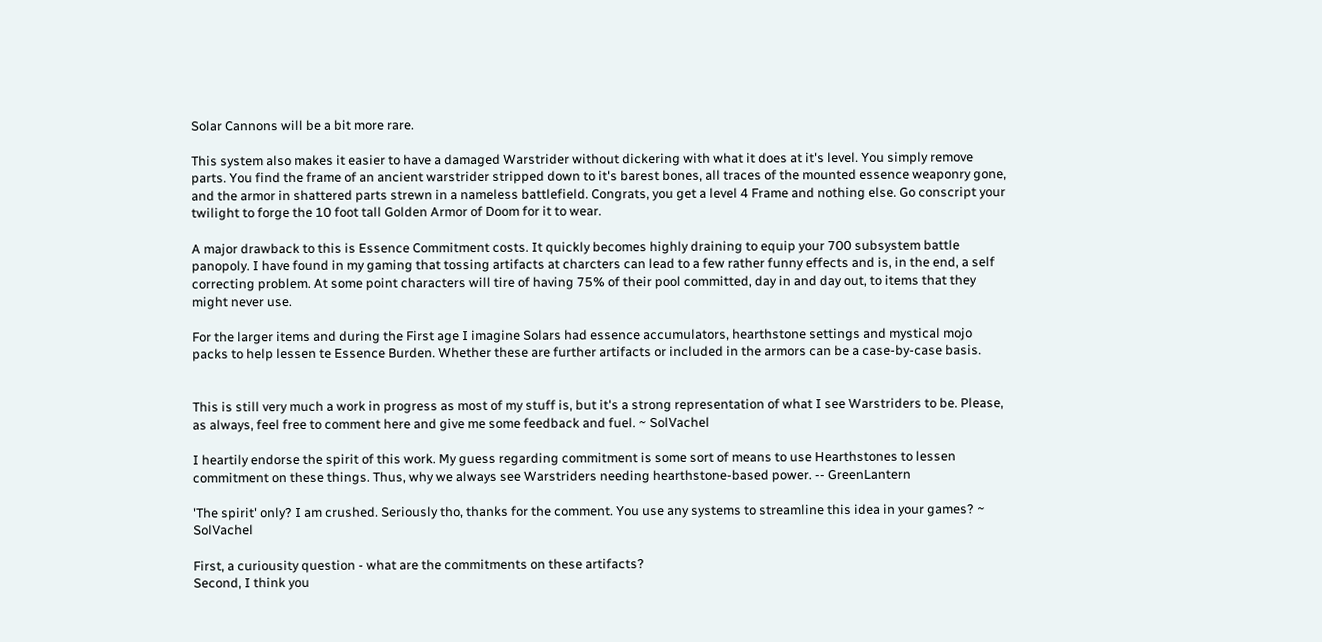Solar Cannons will be a bit more rare.

This system also makes it easier to have a damaged Warstrider without dickering with what it does at it's level. You simply remove parts. You find the frame of an ancient warstrider stripped down to it's barest bones, all traces of the mounted essence weaponry gone, and the armor in shattered parts strewn in a nameless battlefield. Congrats, you get a level 4 Frame and nothing else. Go conscript your twilight to forge the 10 foot tall Golden Armor of Doom for it to wear.

A major drawback to this is Essence Commitment costs. It quickly becomes highly draining to equip your 700 subsystem battle panopoly. I have found in my gaming that tossing artifacts at charcters can lead to a few rather funny effects and is, in the end, a self correcting problem. At some point characters will tire of having 75% of their pool committed, day in and day out, to items that they might never use.

For the larger items and during the First age I imagine Solars had essence accumulators, hearthstone settings and mystical mojo packs to help lessen te Essence Burden. Whether these are further artifacts or included in the armors can be a case-by-case basis.


This is still very much a work in progress as most of my stuff is, but it's a strong representation of what I see Warstriders to be. Please, as always, feel free to comment here and give me some feedback and fuel. ~ SolVachel

I heartily endorse the spirit of this work. My guess regarding commitment is some sort of means to use Hearthstones to lessen commitment on these things. Thus, why we always see Warstriders needing hearthstone-based power. -- GreenLantern

'The spirit' only? I am crushed. Seriously tho, thanks for the comment. You use any systems to streamline this idea in your games? ~ SolVachel

First, a curiousity question - what are the commitments on these artifacts?
Second, I think you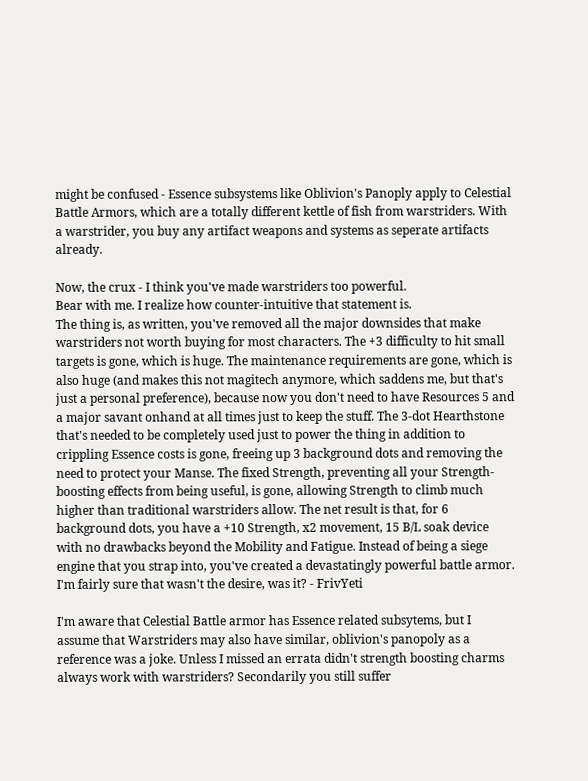might be confused - Essence subsystems like Oblivion's Panoply apply to Celestial Battle Armors, which are a totally different kettle of fish from warstriders. With a warstrider, you buy any artifact weapons and systems as seperate artifacts already.

Now, the crux - I think you've made warstriders too powerful.
Bear with me. I realize how counter-intuitive that statement is.
The thing is, as written, you've removed all the major downsides that make warstriders not worth buying for most characters. The +3 difficulty to hit small targets is gone, which is huge. The maintenance requirements are gone, which is also huge (and makes this not magitech anymore, which saddens me, but that's just a personal preference), because now you don't need to have Resources 5 and a major savant onhand at all times just to keep the stuff. The 3-dot Hearthstone that's needed to be completely used just to power the thing in addition to crippling Essence costs is gone, freeing up 3 background dots and removing the need to protect your Manse. The fixed Strength, preventing all your Strength-boosting effects from being useful, is gone, allowing Strength to climb much higher than traditional warstriders allow. The net result is that, for 6 background dots, you have a +10 Strength, x2 movement, 15 B/L soak device with no drawbacks beyond the Mobility and Fatigue. Instead of being a siege engine that you strap into, you've created a devastatingly powerful battle armor. I'm fairly sure that wasn't the desire, was it? - FrivYeti

I'm aware that Celestial Battle armor has Essence related subsytems, but I assume that Warstriders may also have similar, oblivion's panopoly as a reference was a joke. Unless I missed an errata didn't strength boosting charms always work with warstriders? Secondarily you still suffer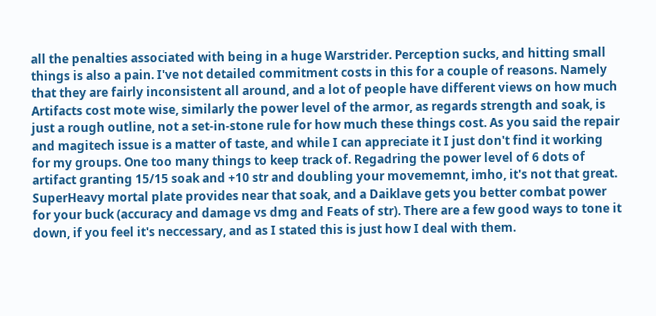all the penalties associated with being in a huge Warstrider. Perception sucks, and hitting small things is also a pain. I've not detailed commitment costs in this for a couple of reasons. Namely that they are fairly inconsistent all around, and a lot of people have different views on how much Artifacts cost mote wise, similarly the power level of the armor, as regards strength and soak, is just a rough outline, not a set-in-stone rule for how much these things cost. As you said the repair and magitech issue is a matter of taste, and while I can appreciate it I just don't find it working for my groups. One too many things to keep track of. Regadring the power level of 6 dots of artifact granting 15/15 soak and +10 str and doubling your movememnt, imho, it's not that great. SuperHeavy mortal plate provides near that soak, and a Daiklave gets you better combat power for your buck (accuracy and damage vs dmg and Feats of str). There are a few good ways to tone it down, if you feel it's neccessary, and as I stated this is just how I deal with them.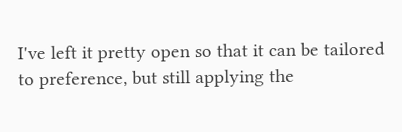I've left it pretty open so that it can be tailored to preference, but still applying the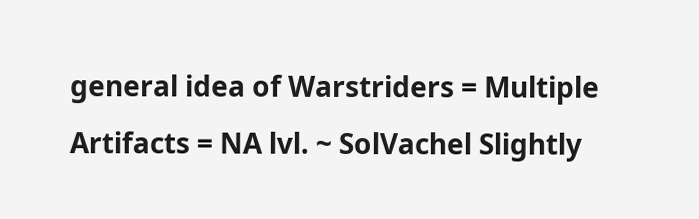general idea of Warstriders = Multiple Artifacts = NA lvl. ~ SolVachel Slightly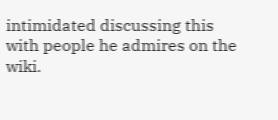intimidated discussing this with people he admires on the wiki.